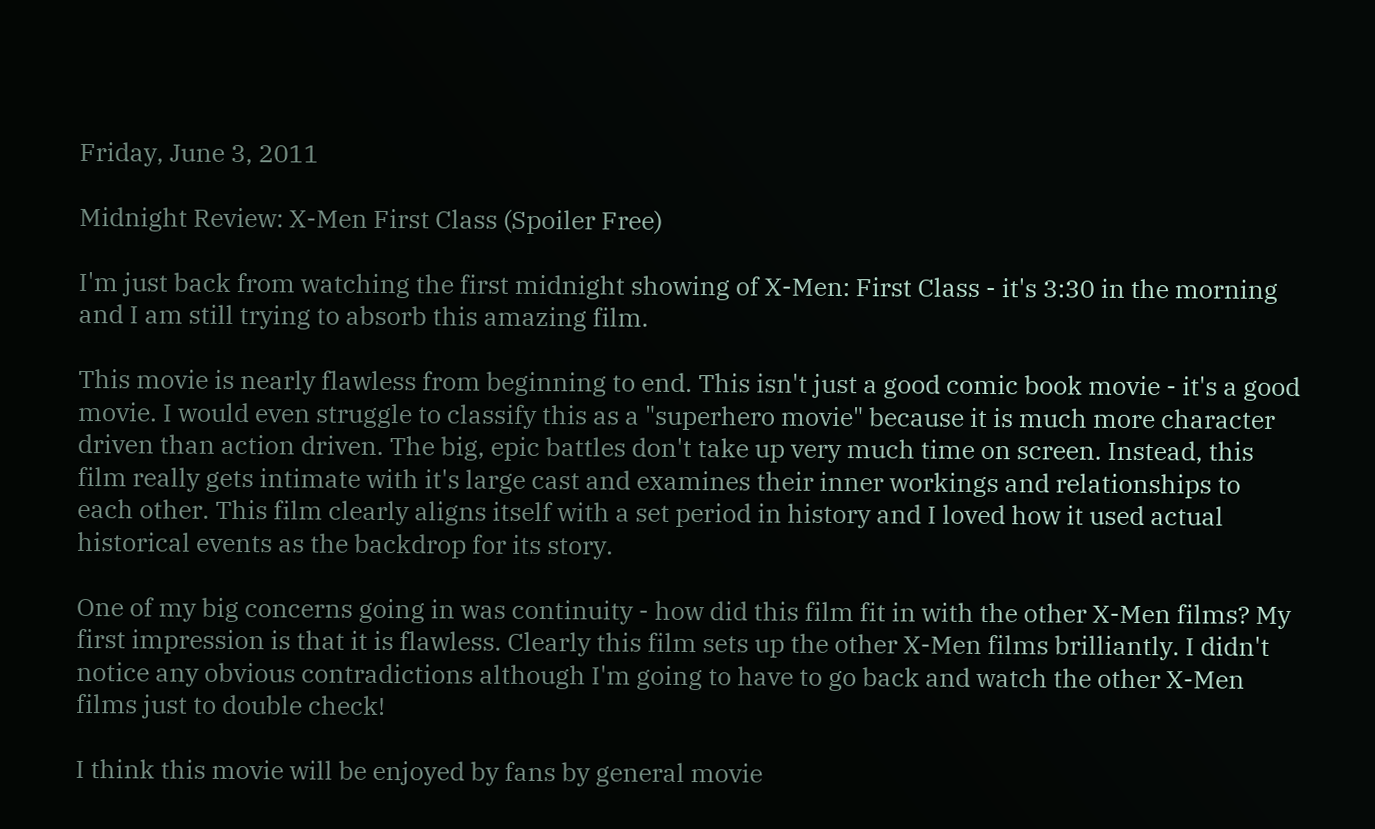Friday, June 3, 2011

Midnight Review: X-Men First Class (Spoiler Free)

I'm just back from watching the first midnight showing of X-Men: First Class - it's 3:30 in the morning and I am still trying to absorb this amazing film.

This movie is nearly flawless from beginning to end. This isn't just a good comic book movie - it's a good movie. I would even struggle to classify this as a "superhero movie" because it is much more character driven than action driven. The big, epic battles don't take up very much time on screen. Instead, this film really gets intimate with it's large cast and examines their inner workings and relationships to each other. This film clearly aligns itself with a set period in history and I loved how it used actual historical events as the backdrop for its story.

One of my big concerns going in was continuity - how did this film fit in with the other X-Men films? My first impression is that it is flawless. Clearly this film sets up the other X-Men films brilliantly. I didn't notice any obvious contradictions although I'm going to have to go back and watch the other X-Men films just to double check!

I think this movie will be enjoyed by fans by general movie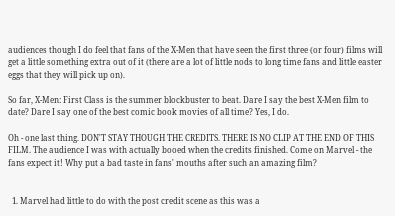audiences though I do feel that fans of the X-Men that have seen the first three (or four) films will get a little something extra out of it (there are a lot of little nods to long time fans and little easter eggs that they will pick up on).

So far, X-Men: First Class is the summer blockbuster to beat. Dare I say the best X-Men film to date? Dare I say one of the best comic book movies of all time? Yes, I do.

Oh - one last thing. DON'T STAY THOUGH THE CREDITS. THERE IS NO CLIP AT THE END OF THIS FILM. The audience I was with actually booed when the credits finished. Come on Marvel - the fans expect it! Why put a bad taste in fans' mouths after such an amazing film?


  1. Marvel had little to do with the post credit scene as this was a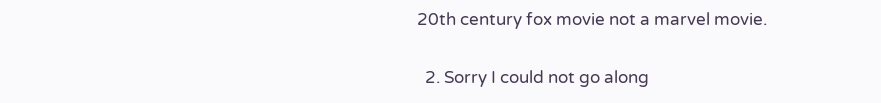20th century fox movie not a marvel movie.

  2. Sorry I could not go along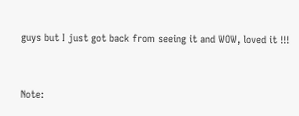guys but I just got back from seeing it and WOW, loved it !!!


Note: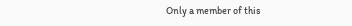Only a member of this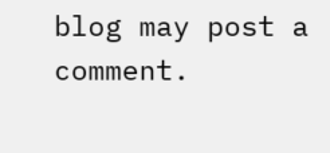blog may post a comment.